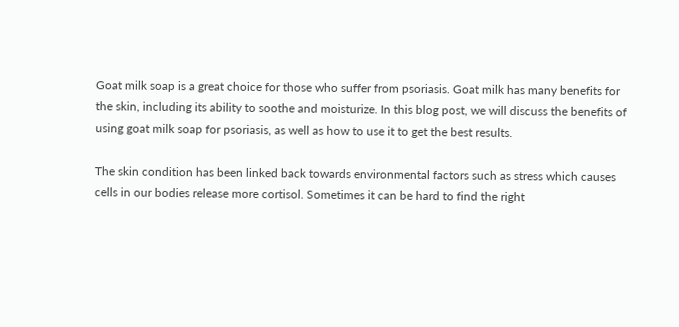Goat milk soap is a great choice for those who suffer from psoriasis. Goat milk has many benefits for the skin, including its ability to soothe and moisturize. In this blog post, we will discuss the benefits of using goat milk soap for psoriasis, as well as how to use it to get the best results.

The skin condition has been linked back towards environmental factors such as stress which causes cells in our bodies release more cortisol. Sometimes it can be hard to find the right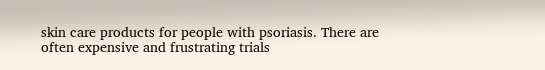skin care products for people with psoriasis. There are often expensive and frustrating trials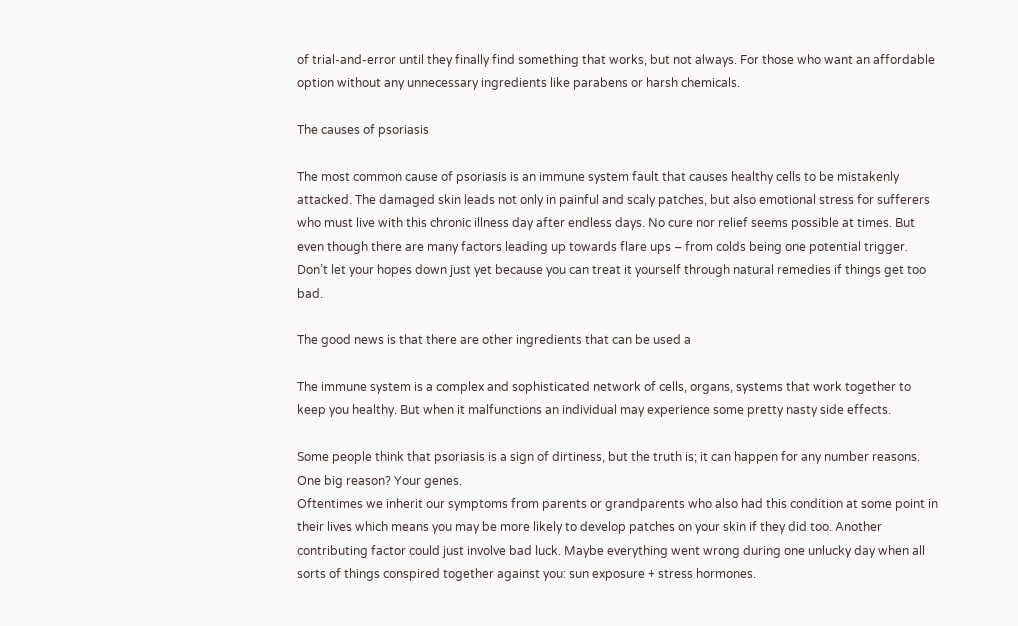of trial-and-error until they finally find something that works, but not always. For those who want an affordable option without any unnecessary ingredients like parabens or harsh chemicals.

The causes of psoriasis

The most common cause of psoriasis is an immune system fault that causes healthy cells to be mistakenly attacked. The damaged skin leads not only in painful and scaly patches, but also emotional stress for sufferers who must live with this chronic illness day after endless days. No cure nor relief seems possible at times. But even though there are many factors leading up towards flare ups – from colds being one potential trigger. Don’t let your hopes down just yet because you can treat it yourself through natural remedies if things get too bad.

The good news is that there are other ingredients that can be used a

The immune system is a complex and sophisticated network of cells, organs, systems that work together to keep you healthy. But when it malfunctions an individual may experience some pretty nasty side effects.

Some people think that psoriasis is a sign of dirtiness, but the truth is; it can happen for any number reasons. One big reason? Your genes.
Oftentimes we inherit our symptoms from parents or grandparents who also had this condition at some point in their lives which means you may be more likely to develop patches on your skin if they did too. Another contributing factor could just involve bad luck. Maybe everything went wrong during one unlucky day when all sorts of things conspired together against you: sun exposure + stress hormones.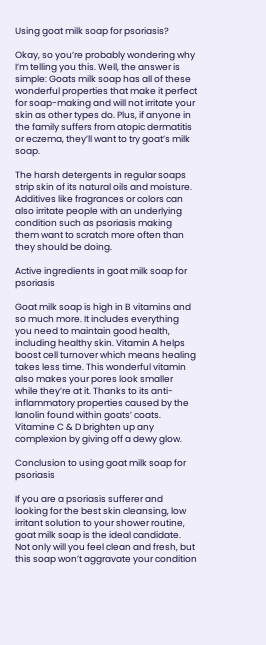Using goat milk soap for psoriasis?

Okay, so you’re probably wondering why I’m telling you this. Well, the answer is simple: Goats milk soap has all of these wonderful properties that make it perfect for soap-making and will not irritate your skin as other types do. Plus, if anyone in the family suffers from atopic dermatitis or eczema, they’ll want to try goat’s milk soap.

The harsh detergents in regular soaps strip skin of its natural oils and moisture. Additives like fragrances or colors can also irritate people with an underlying condition such as psoriasis making them want to scratch more often than they should be doing.

Active ingredients in goat milk soap for psoriasis

Goat milk soap is high in B vitamins and so much more. It includes everything you need to maintain good health, including healthy skin. Vitamin A helps boost cell turnover which means healing takes less time. This wonderful vitamin also makes your pores look smaller while they’re at it. Thanks to its anti-inflammatory properties caused by the lanolin found within goats’ coats. Vitamine C & D brighten up any complexion by giving off a dewy glow.

Conclusion to using goat milk soap for psoriasis

If you are a psoriasis sufferer and looking for the best skin cleansing, low irritant solution to your shower routine, goat milk soap is the ideal candidate. Not only will you feel clean and fresh, but this soap won’t aggravate your condition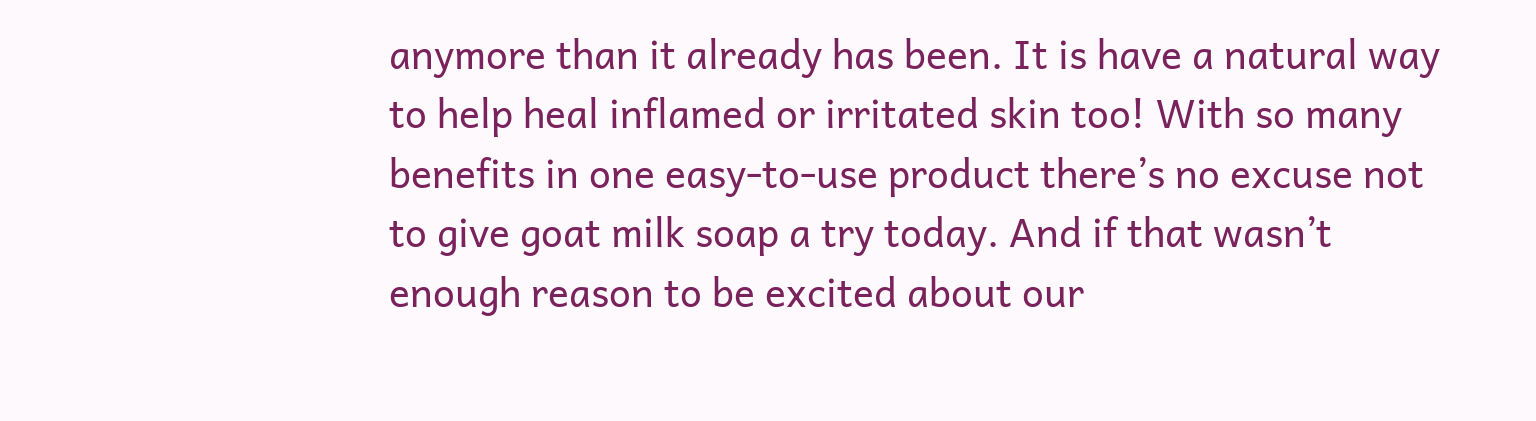anymore than it already has been. It is have a natural way to help heal inflamed or irritated skin too! With so many benefits in one easy-to-use product there’s no excuse not to give goat milk soap a try today. And if that wasn’t enough reason to be excited about our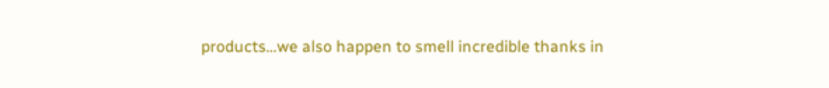products…we also happen to smell incredible thanks in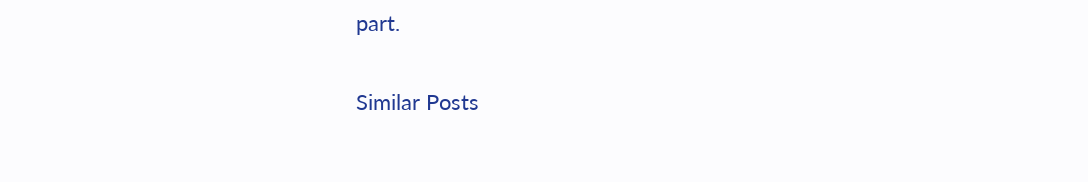part.

Similar Posts